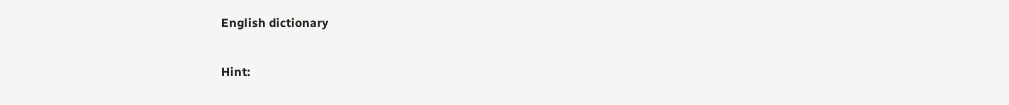English dictionary

Hint: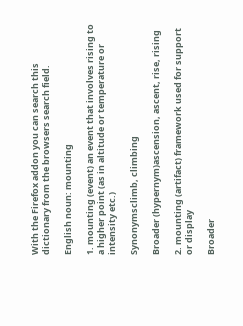With the Firefox addon you can search this dictionary from the browsers search field.

English noun: mounting

1. mounting (event) an event that involves rising to a higher point (as in altitude or temperature or intensity etc.)

Synonymsclimb, climbing

Broader (hypernym)ascension, ascent, rise, rising

2. mounting (artifact) framework used for support or display

Broader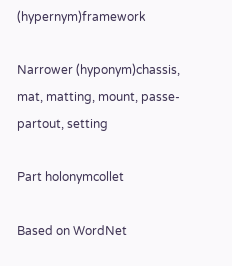(hypernym)framework

Narrower (hyponym)chassis, mat, matting, mount, passe-partout, setting

Part holonymcollet

Based on WordNet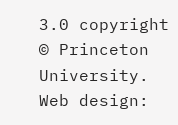3.0 copyright © Princeton University.
Web design: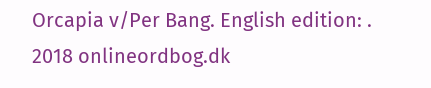Orcapia v/Per Bang. English edition: .
2018 onlineordbog.dk